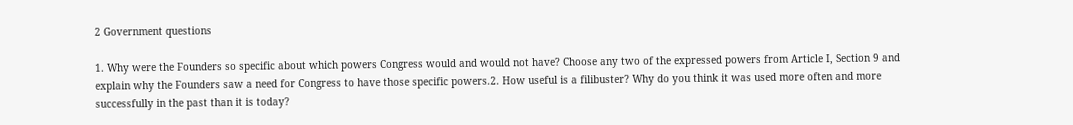2 Government questions

1. Why were the Founders so specific about which powers Congress would and would not have? Choose any two of the expressed powers from Article I, Section 9 and explain why the Founders saw a need for Congress to have those specific powers.2. How useful is a filibuster? Why do you think it was used more often and more successfully in the past than it is today?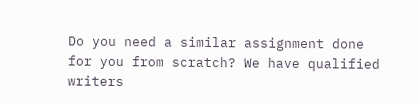Do you need a similar assignment done for you from scratch? We have qualified writers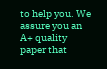to help you. We assure you an A+ quality paper that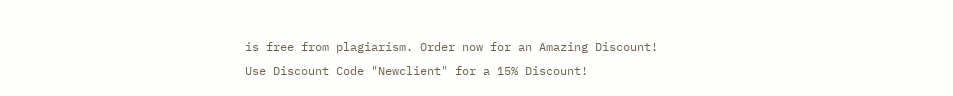is free from plagiarism. Order now for an Amazing Discount!
Use Discount Code "Newclient" for a 15% Discount!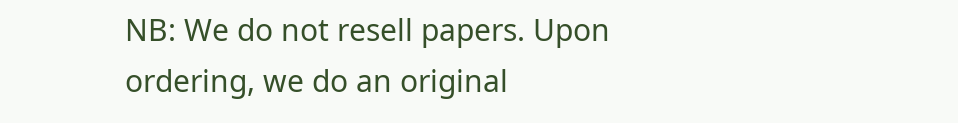NB: We do not resell papers. Upon ordering, we do an original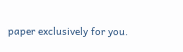paper exclusively for you.